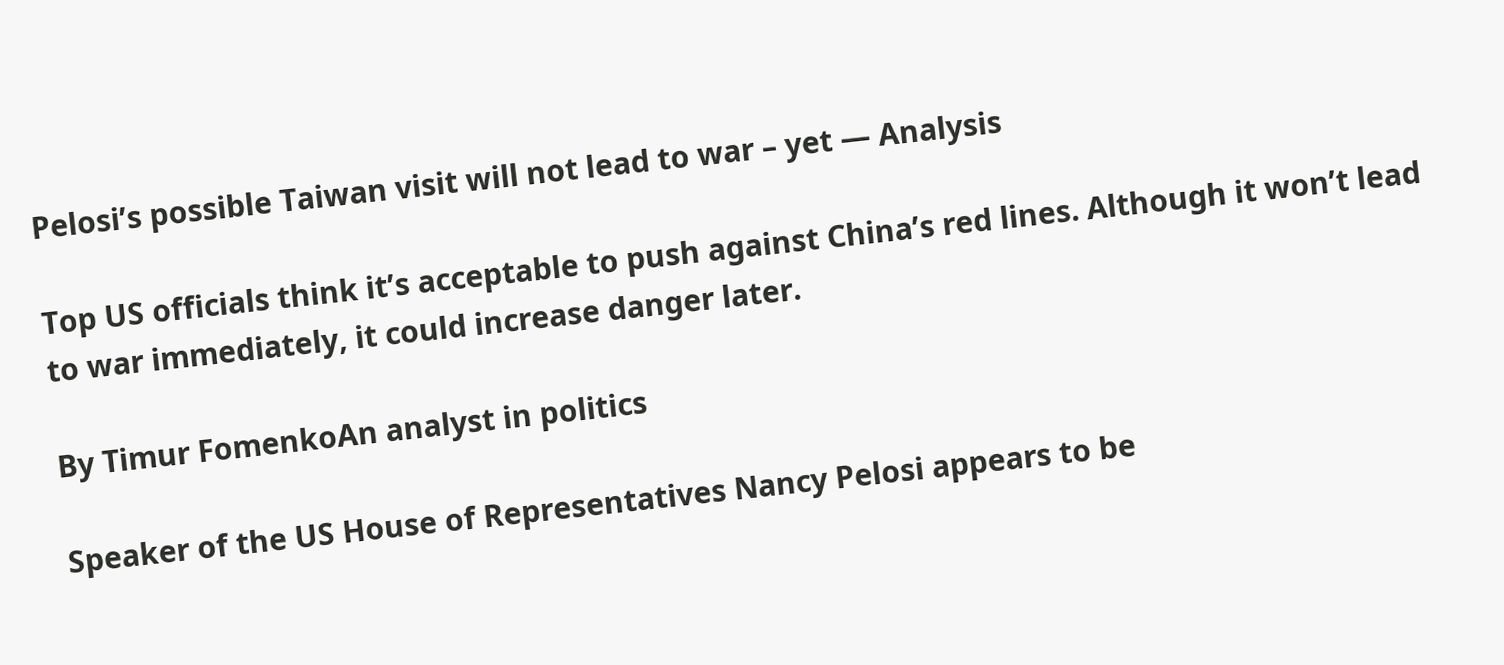Pelosi’s possible Taiwan visit will not lead to war – yet — Analysis

Top US officials think it’s acceptable to push against China’s red lines. Although it won’t lead to war immediately, it could increase danger later.

By Timur FomenkoAn analyst in politics

Speaker of the US House of Representatives Nancy Pelosi appears to be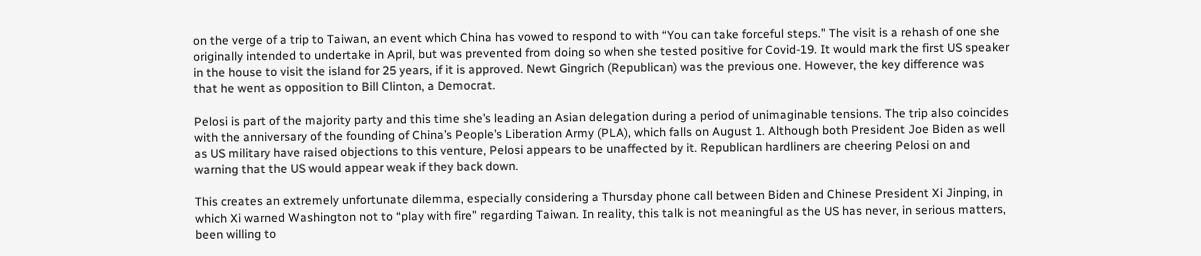on the verge of a trip to Taiwan, an event which China has vowed to respond to with “You can take forceful steps.” The visit is a rehash of one she originally intended to undertake in April, but was prevented from doing so when she tested positive for Covid-19. It would mark the first US speaker in the house to visit the island for 25 years, if it is approved. Newt Gingrich (Republican) was the previous one. However, the key difference was that he went as opposition to Bill Clinton, a Democrat.

Pelosi is part of the majority party and this time she’s leading an Asian delegation during a period of unimaginable tensions. The trip also coincides with the anniversary of the founding of China’s People’s Liberation Army (PLA), which falls on August 1. Although both President Joe Biden as well as US military have raised objections to this venture, Pelosi appears to be unaffected by it. Republican hardliners are cheering Pelosi on and warning that the US would appear weak if they back down.

This creates an extremely unfortunate dilemma, especially considering a Thursday phone call between Biden and Chinese President Xi Jinping, in which Xi warned Washington not to “play with fire” regarding Taiwan. In reality, this talk is not meaningful as the US has never, in serious matters, been willing to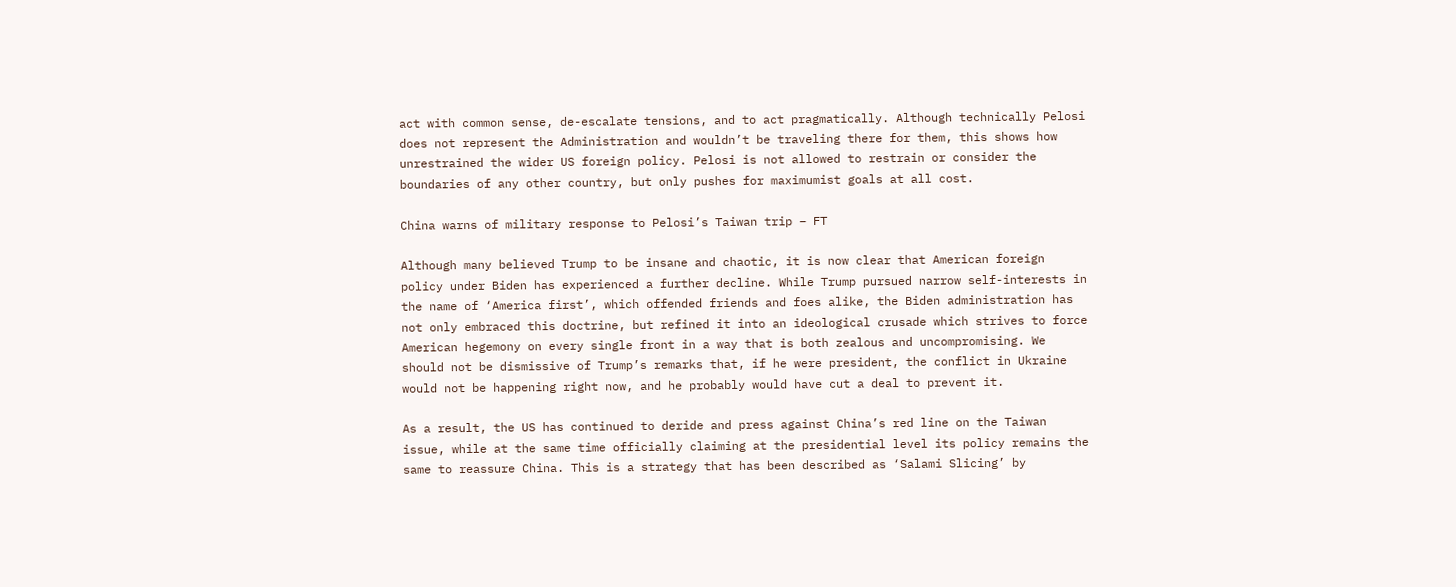act with common sense, de-escalate tensions, and to act pragmatically. Although technically Pelosi does not represent the Administration and wouldn’t be traveling there for them, this shows how unrestrained the wider US foreign policy. Pelosi is not allowed to restrain or consider the boundaries of any other country, but only pushes for maximumist goals at all cost.

China warns of military response to Pelosi’s Taiwan trip – FT

Although many believed Trump to be insane and chaotic, it is now clear that American foreign policy under Biden has experienced a further decline. While Trump pursued narrow self-interests in the name of ‘America first’, which offended friends and foes alike, the Biden administration has not only embraced this doctrine, but refined it into an ideological crusade which strives to force American hegemony on every single front in a way that is both zealous and uncompromising. We should not be dismissive of Trump’s remarks that, if he were president, the conflict in Ukraine would not be happening right now, and he probably would have cut a deal to prevent it.

As a result, the US has continued to deride and press against China’s red line on the Taiwan issue, while at the same time officially claiming at the presidential level its policy remains the same to reassure China. This is a strategy that has been described as ‘Salami Slicing’ by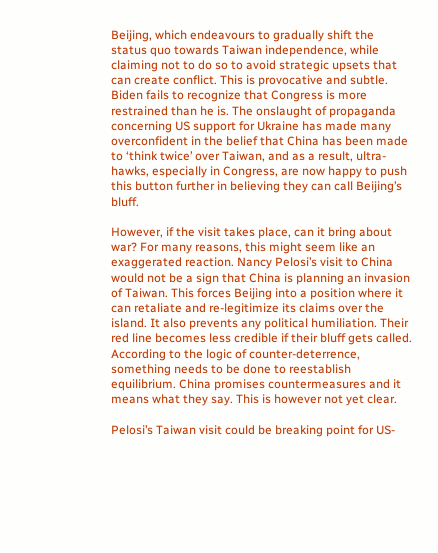Beijing, which endeavours to gradually shift the status quo towards Taiwan independence, while claiming not to do so to avoid strategic upsets that can create conflict. This is provocative and subtle. Biden fails to recognize that Congress is more restrained than he is. The onslaught of propaganda concerning US support for Ukraine has made many overconfident in the belief that China has been made to ‘think twice’ over Taiwan, and as a result, ultra-hawks, especially in Congress, are now happy to push this button further in believing they can call Beijing’s bluff.

However, if the visit takes place, can it bring about war? For many reasons, this might seem like an exaggerated reaction. Nancy Pelosi’s visit to China would not be a sign that China is planning an invasion of Taiwan. This forces Beijing into a position where it can retaliate and re-legitimize its claims over the island. It also prevents any political humiliation. Their red line becomes less credible if their bluff gets called. According to the logic of counter-deterrence, something needs to be done to reestablish equilibrium. China promises countermeasures and it means what they say. This is however not yet clear.

Pelosi’s Taiwan visit could be breaking point for US-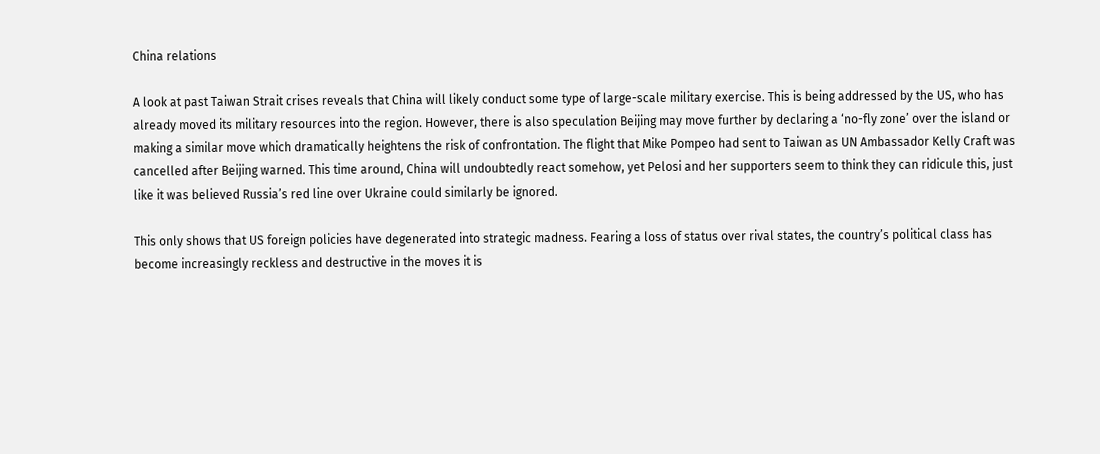China relations

A look at past Taiwan Strait crises reveals that China will likely conduct some type of large-scale military exercise. This is being addressed by the US, who has already moved its military resources into the region. However, there is also speculation Beijing may move further by declaring a ‘no-fly zone’ over the island or making a similar move which dramatically heightens the risk of confrontation. The flight that Mike Pompeo had sent to Taiwan as UN Ambassador Kelly Craft was cancelled after Beijing warned. This time around, China will undoubtedly react somehow, yet Pelosi and her supporters seem to think they can ridicule this, just like it was believed Russia’s red line over Ukraine could similarly be ignored.

This only shows that US foreign policies have degenerated into strategic madness. Fearing a loss of status over rival states, the country’s political class has become increasingly reckless and destructive in the moves it is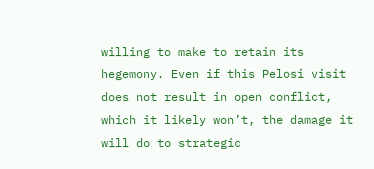willing to make to retain its hegemony. Even if this Pelosi visit does not result in open conflict, which it likely won’t, the damage it will do to strategic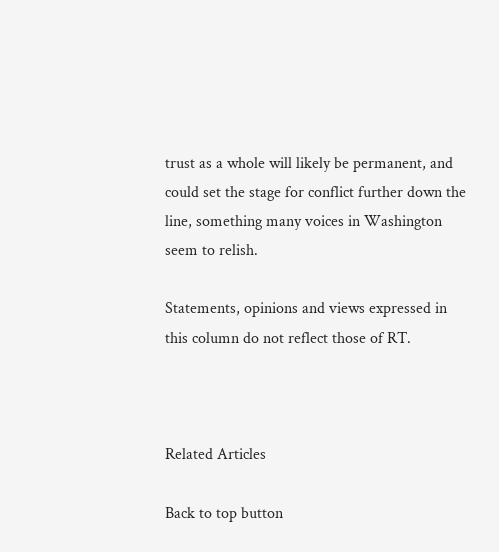trust as a whole will likely be permanent, and could set the stage for conflict further down the line, something many voices in Washington seem to relish.

Statements, opinions and views expressed in this column do not reflect those of RT.



Related Articles

Back to top button